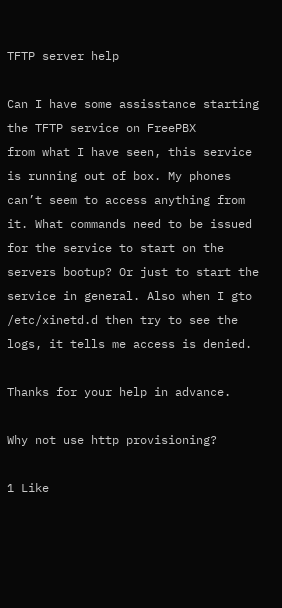TFTP server help

Can I have some assisstance starting the TFTP service on FreePBX
from what I have seen, this service is running out of box. My phones can’t seem to access anything from it. What commands need to be issued for the service to start on the servers bootup? Or just to start the service in general. Also when I gto /etc/xinetd.d then try to see the logs, it tells me access is denied.

Thanks for your help in advance.

Why not use http provisioning?

1 Like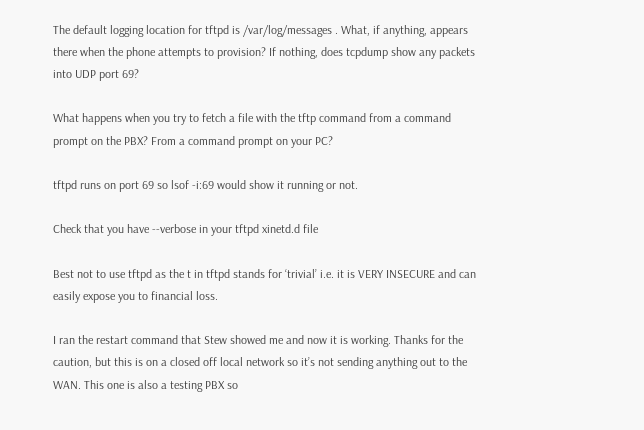The default logging location for tftpd is /var/log/messages . What, if anything, appears there when the phone attempts to provision? If nothing, does tcpdump show any packets into UDP port 69?

What happens when you try to fetch a file with the tftp command from a command prompt on the PBX? From a command prompt on your PC?

tftpd runs on port 69 so lsof -i:69 would show it running or not.

Check that you have --verbose in your tftpd xinetd.d file

Best not to use tftpd as the t in tftpd stands for ‘trivial’ i.e. it is VERY INSECURE and can easily expose you to financial loss.

I ran the restart command that Stew showed me and now it is working. Thanks for the caution, but this is on a closed off local network so it’s not sending anything out to the WAN. This one is also a testing PBX so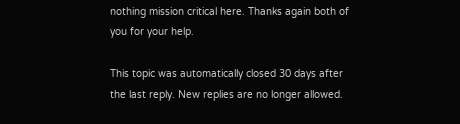nothing mission critical here. Thanks again both of you for your help.

This topic was automatically closed 30 days after the last reply. New replies are no longer allowed.